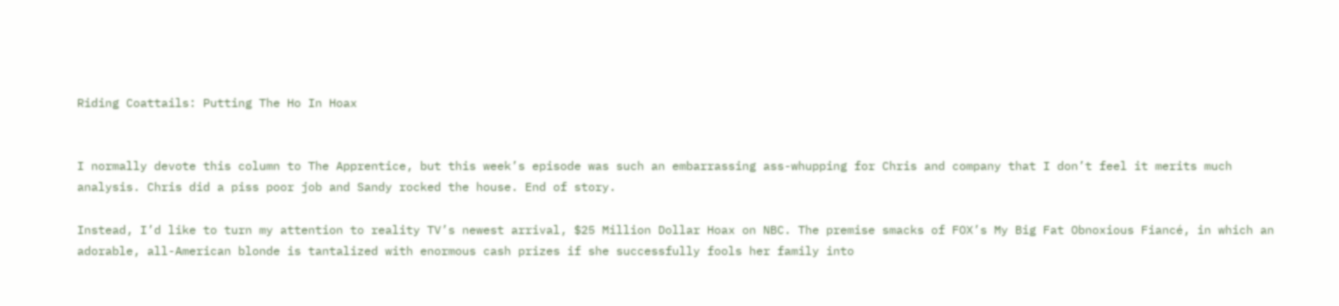Riding Coattails: Putting The Ho In Hoax


I normally devote this column to The Apprentice, but this week’s episode was such an embarrassing ass-whupping for Chris and company that I don’t feel it merits much analysis. Chris did a piss poor job and Sandy rocked the house. End of story.

Instead, I’d like to turn my attention to reality TV’s newest arrival, $25 Million Dollar Hoax on NBC. The premise smacks of FOX’s My Big Fat Obnoxious Fiancé, in which an adorable, all-American blonde is tantalized with enormous cash prizes if she successfully fools her family into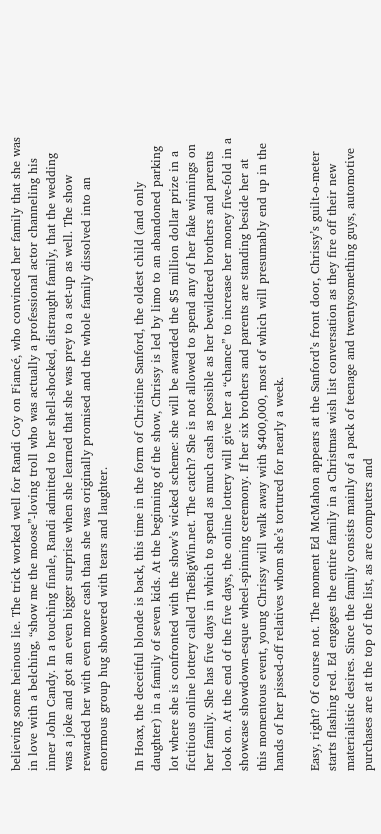believing some heinous lie. The trick worked well for Randi Coy on Fiancé, who convinced her family that she was in love with a belching, “show me the moose”-loving troll who was actually a professional actor channeling his inner John Candy. In a touching finale, Randi admitted to her shell-shocked, distraught family, that the wedding was a joke and got an even bigger surprise when she learned that she was prey to a set-up as well. The show rewarded her with even more cash than she was originally promised and the whole family dissolved into an enormous group hug showered with tears and laughter.

In Hoax, the deceitful blonde is back, this time in the form of Christine Sanford, the oldest child (and only daughter) in a family of seven kids. At the beginning of the show, Chrissy is led by limo to an abandoned parking lot where she is confronted with the show’s wicked scheme: she will be awarded the $5 million dollar prize in a fictitious online lottery called TheBigWin.net. The catch? She is not allowed to spend any of her fake winnings on her family. She has five days in which to spend as much cash as possible as her bewildered brothers and parents look on. At the end of the five days, the online lottery will give her a “chance” to increase her money five-fold in a showcase showdown-esque wheel-spinning ceremony. If her six brothers and parents are standing beside her at this momentous event, young Chrissy will walk away with $400,000, most of which will presumably end up in the hands of her pissed-off relatives whom she’s tortured for nearly a week.

Easy, right? Of course not. The moment Ed McMahon appears at the Sanford’s front door, Chrissy’s guilt-o-meter starts flashing red. Ed engages the entire family in a Christmas wish list conversation as they fire off their new materialistic desires. Since the family consists mainly of a pack of teenage and twentysomething guys, automotive purchases are at the top of the list, as are computers and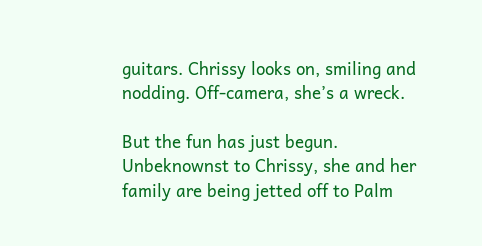guitars. Chrissy looks on, smiling and nodding. Off-camera, she’s a wreck.

But the fun has just begun. Unbeknownst to Chrissy, she and her family are being jetted off to Palm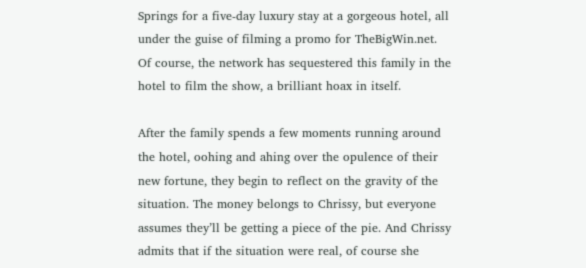Springs for a five-day luxury stay at a gorgeous hotel, all under the guise of filming a promo for TheBigWin.net. Of course, the network has sequestered this family in the hotel to film the show, a brilliant hoax in itself.

After the family spends a few moments running around the hotel, oohing and ahing over the opulence of their new fortune, they begin to reflect on the gravity of the situation. The money belongs to Chrissy, but everyone assumes they’ll be getting a piece of the pie. And Chrissy admits that if the situation were real, of course she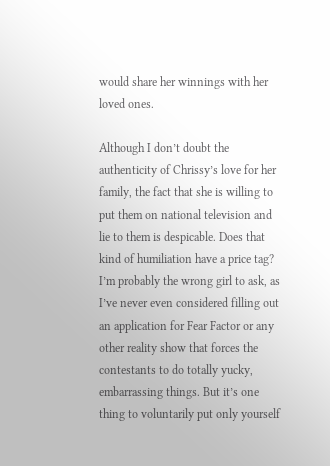would share her winnings with her loved ones.

Although I don’t doubt the authenticity of Chrissy’s love for her family, the fact that she is willing to put them on national television and lie to them is despicable. Does that kind of humiliation have a price tag? I’m probably the wrong girl to ask, as I’ve never even considered filling out an application for Fear Factor or any other reality show that forces the contestants to do totally yucky, embarrassing things. But it’s one thing to voluntarily put only yourself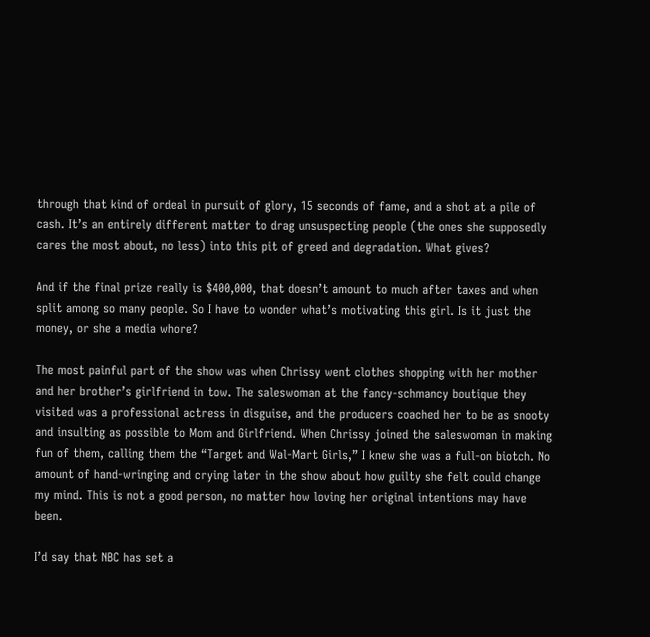through that kind of ordeal in pursuit of glory, 15 seconds of fame, and a shot at a pile of cash. It’s an entirely different matter to drag unsuspecting people (the ones she supposedly cares the most about, no less) into this pit of greed and degradation. What gives?

And if the final prize really is $400,000, that doesn’t amount to much after taxes and when split among so many people. So I have to wonder what’s motivating this girl. Is it just the money, or she a media whore?

The most painful part of the show was when Chrissy went clothes shopping with her mother and her brother’s girlfriend in tow. The saleswoman at the fancy-schmancy boutique they visited was a professional actress in disguise, and the producers coached her to be as snooty and insulting as possible to Mom and Girlfriend. When Chrissy joined the saleswoman in making fun of them, calling them the “Target and Wal-Mart Girls,” I knew she was a full-on biotch. No amount of hand-wringing and crying later in the show about how guilty she felt could change my mind. This is not a good person, no matter how loving her original intentions may have been.

I’d say that NBC has set a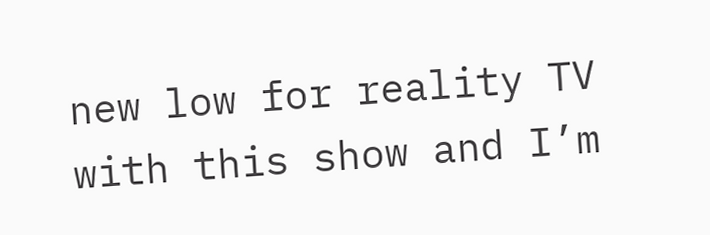new low for reality TV with this show and I’m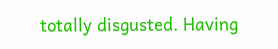totally disgusted. Having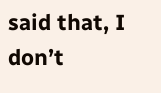said that, I don’t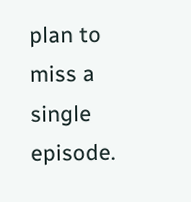plan to miss a single episode.